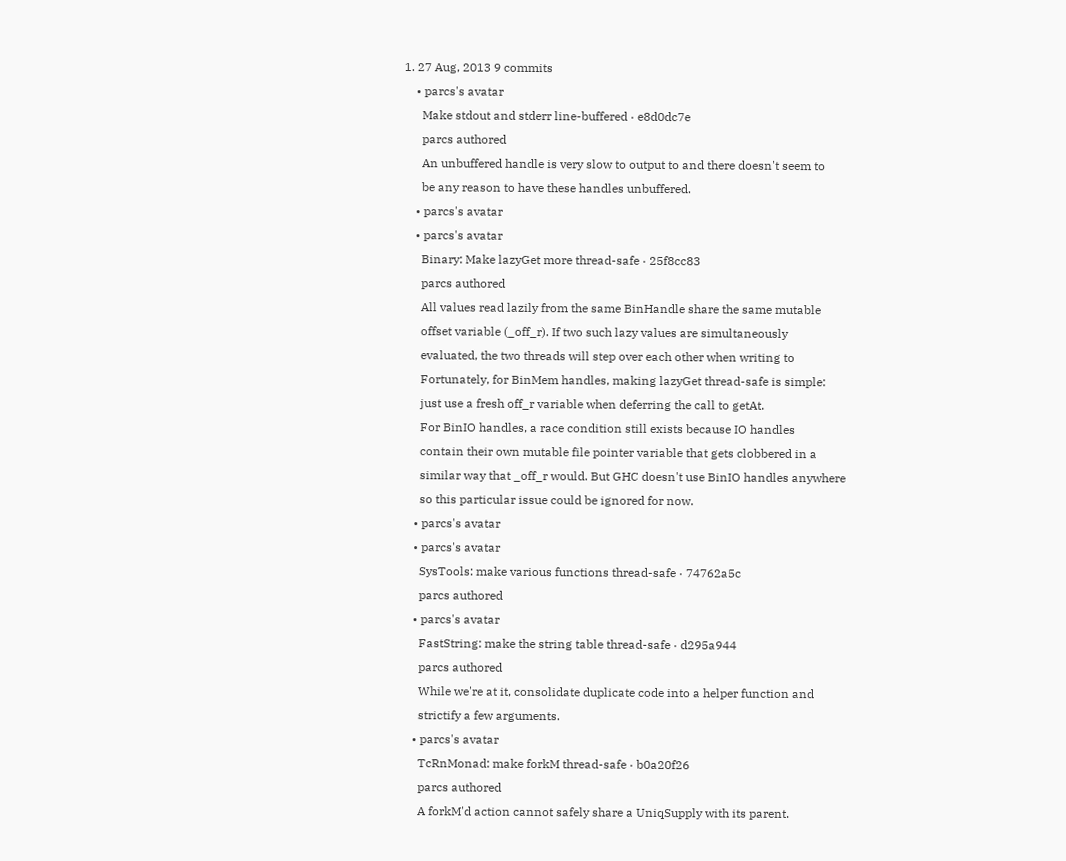1. 27 Aug, 2013 9 commits
    • parcs's avatar
      Make stdout and stderr line-buffered · e8d0dc7e
      parcs authored
      An unbuffered handle is very slow to output to and there doesn't seem to
      be any reason to have these handles unbuffered.
    • parcs's avatar
    • parcs's avatar
      Binary: Make lazyGet more thread-safe · 25f8cc83
      parcs authored
      All values read lazily from the same BinHandle share the same mutable
      offset variable (_off_r). If two such lazy values are simultaneously
      evaluated, the two threads will step over each other when writing to
      Fortunately, for BinMem handles, making lazyGet thread-safe is simple:
      just use a fresh off_r variable when deferring the call to getAt.
      For BinIO handles, a race condition still exists because IO handles
      contain their own mutable file pointer variable that gets clobbered in a
      similar way that _off_r would. But GHC doesn't use BinIO handles anywhere
      so this particular issue could be ignored for now.
    • parcs's avatar
    • parcs's avatar
      SysTools: make various functions thread-safe · 74762a5c
      parcs authored
    • parcs's avatar
      FastString: make the string table thread-safe · d295a944
      parcs authored
      While we're at it, consolidate duplicate code into a helper function and
      strictify a few arguments.
    • parcs's avatar
      TcRnMonad: make forkM thread-safe · b0a20f26
      parcs authored
      A forkM'd action cannot safely share a UniqSupply with its parent.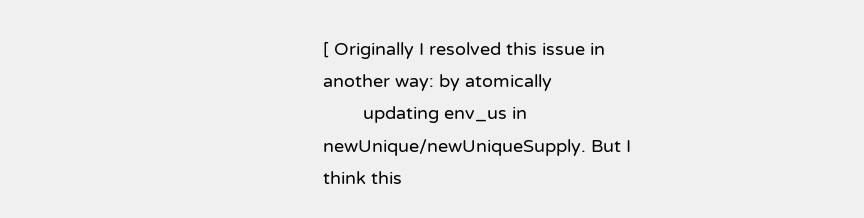[ Originally I resolved this issue in another way: by atomically
        updating env_us in newUnique/newUniqueSupply. But I think this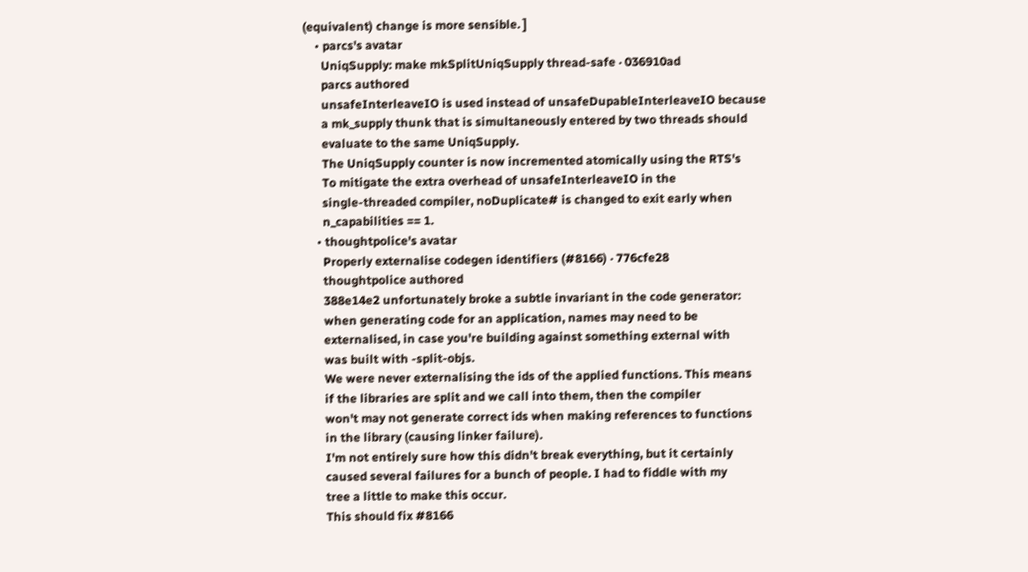(equivalent) change is more sensible. ]
    • parcs's avatar
      UniqSupply: make mkSplitUniqSupply thread-safe · 036910ad
      parcs authored
      unsafeInterleaveIO is used instead of unsafeDupableInterleaveIO because
      a mk_supply thunk that is simultaneously entered by two threads should
      evaluate to the same UniqSupply.
      The UniqSupply counter is now incremented atomically using the RTS's
      To mitigate the extra overhead of unsafeInterleaveIO in the
      single-threaded compiler, noDuplicate# is changed to exit early when
      n_capabilities == 1.
    • thoughtpolice's avatar
      Properly externalise codegen identifiers (#8166) · 776cfe28
      thoughtpolice authored
      388e14e2 unfortunately broke a subtle invariant in the code generator:
      when generating code for an application, names may need to be
      externalised, in case you're building against something external with
      was built with -split-objs.
      We were never externalising the ids of the applied functions. This means
      if the libraries are split and we call into them, then the compiler
      won't may not generate correct ids when making references to functions
      in the library (causing linker failure).
      I'm not entirely sure how this didn't break everything, but it certainly
      caused several failures for a bunch of people. I had to fiddle with my
      tree a little to make this occur.
      This should fix #8166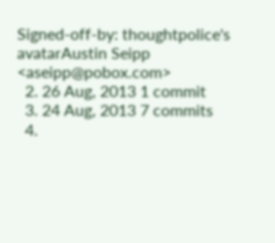Signed-off-by: thoughtpolice's avatarAustin Seipp <aseipp@pobox.com>
  2. 26 Aug, 2013 1 commit
  3. 24 Aug, 2013 7 commits
  4.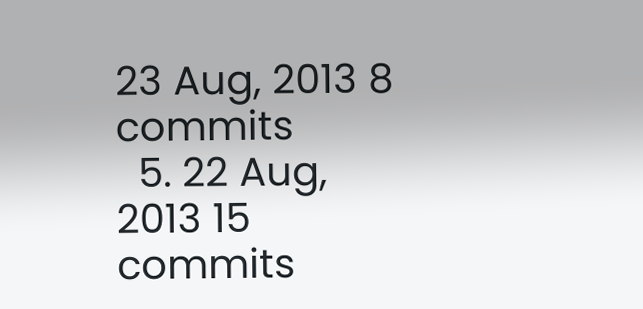23 Aug, 2013 8 commits
  5. 22 Aug, 2013 15 commits